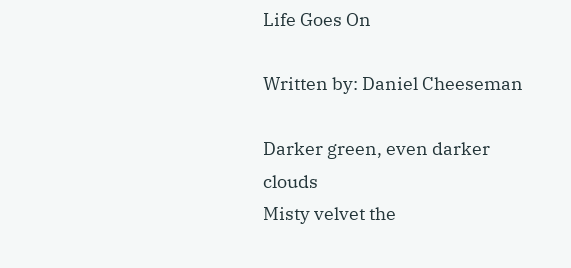Life Goes On

Written by: Daniel Cheeseman

Darker green, even darker clouds
Misty velvet the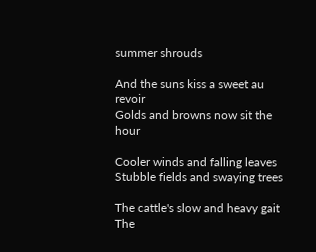summer shrouds

And the suns kiss a sweet au revoir
Golds and browns now sit the hour

Cooler winds and falling leaves
Stubble fields and swaying trees

The cattle's slow and heavy gait
The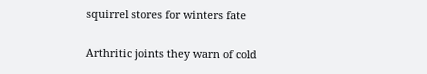squirrel stores for winters fate

Arthritic joints they warn of cold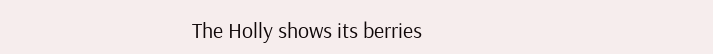The Holly shows its berries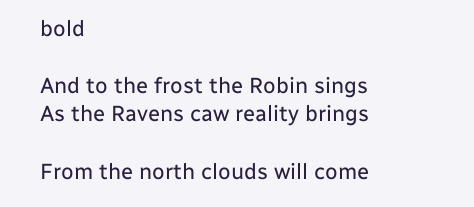bold

And to the frost the Robin sings
As the Ravens caw reality brings

From the north clouds will come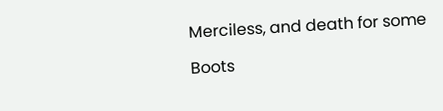Merciless, and death for some

Boots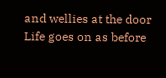and wellies at the door
Life goes on as before